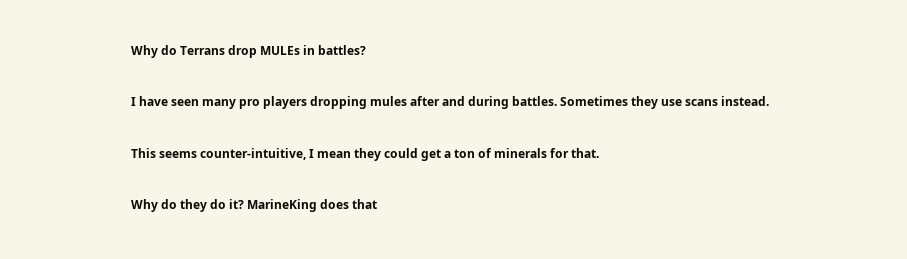Why do Terrans drop MULEs in battles?

I have seen many pro players dropping mules after and during battles. Sometimes they use scans instead.

This seems counter-intuitive, I mean they could get a ton of minerals for that.

Why do they do it? MarineKing does that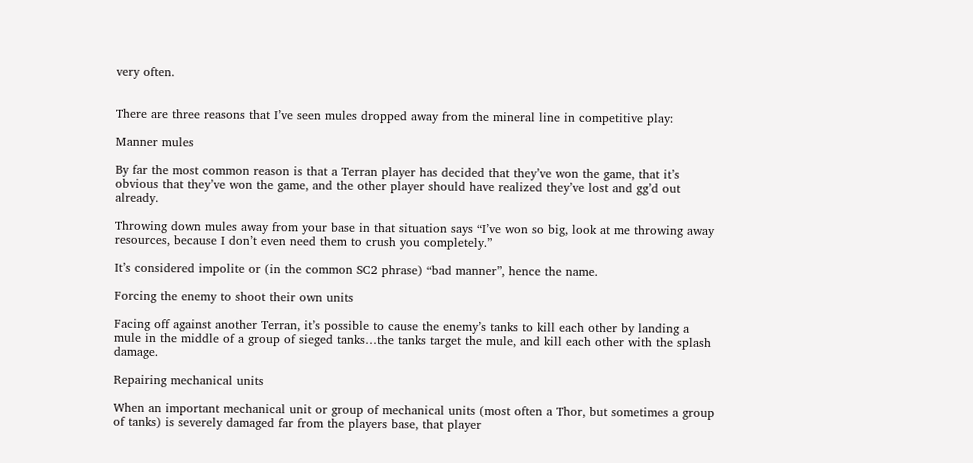very often.


There are three reasons that I’ve seen mules dropped away from the mineral line in competitive play:

Manner mules

By far the most common reason is that a Terran player has decided that they’ve won the game, that it’s obvious that they’ve won the game, and the other player should have realized they’ve lost and gg’d out already.

Throwing down mules away from your base in that situation says “I’ve won so big, look at me throwing away resources, because I don’t even need them to crush you completely.”

It’s considered impolite or (in the common SC2 phrase) “bad manner”, hence the name.

Forcing the enemy to shoot their own units

Facing off against another Terran, it’s possible to cause the enemy’s tanks to kill each other by landing a mule in the middle of a group of sieged tanks…the tanks target the mule, and kill each other with the splash damage.

Repairing mechanical units

When an important mechanical unit or group of mechanical units (most often a Thor, but sometimes a group of tanks) is severely damaged far from the players base, that player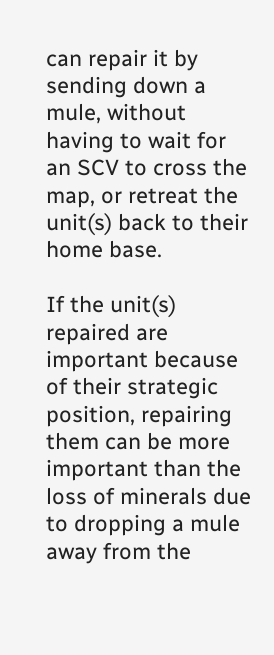can repair it by sending down a mule, without having to wait for an SCV to cross the map, or retreat the unit(s) back to their home base.

If the unit(s) repaired are important because of their strategic position, repairing them can be more important than the loss of minerals due to dropping a mule away from the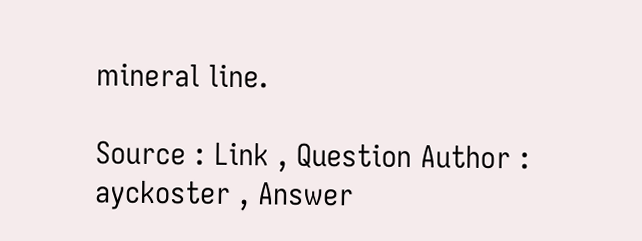mineral line.

Source : Link , Question Author : ayckoster , Answer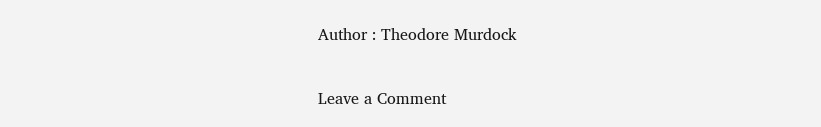Author : Theodore Murdock

Leave a Comment